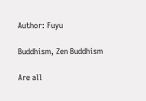Author: Fuyu

Buddhism, Zen Buddhism

Are all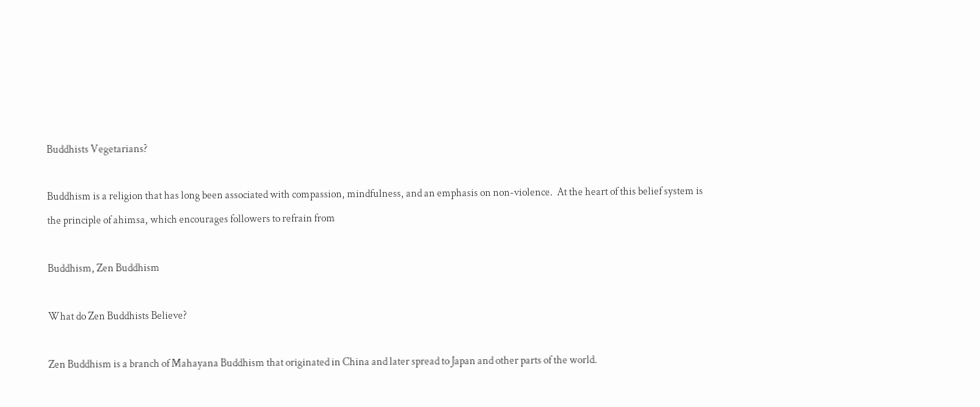Buddhists Vegetarians?

Buddhism is a religion that has long been associated with compassion, mindfulness, and an emphasis on non-violence.  At the heart of this belief system is the principle of ahimsa, which encourages followers to refrain from

Buddhism, Zen Buddhism

What do Zen Buddhists Believe?

Zen Buddhism is a branch of Mahayana Buddhism that originated in China and later spread to Japan and other parts of the world.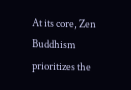At its core, Zen Buddhism prioritizes the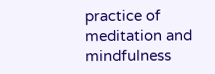practice of meditation and mindfulness